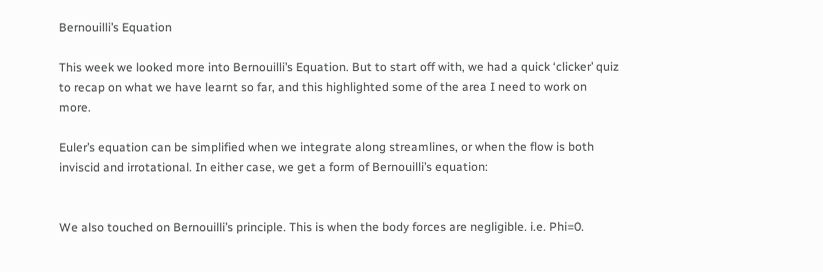Bernouilli’s Equation

This week we looked more into Bernouilli’s Equation. But to start off with, we had a quick ‘clicker’ quiz to recap on what we have learnt so far, and this highlighted some of the area I need to work on more.

Euler’s equation can be simplified when we integrate along streamlines, or when the flow is both inviscid and irrotational. In either case, we get a form of Bernouilli’s equation:


We also touched on Bernouilli’s principle. This is when the body forces are negligible. i.e. Phi=0.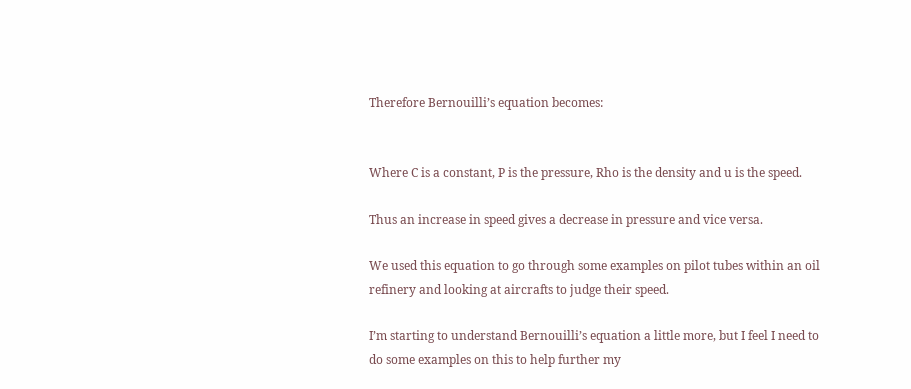Therefore Bernouilli’s equation becomes:


Where C is a constant, P is the pressure, Rho is the density and u is the speed.

Thus an increase in speed gives a decrease in pressure and vice versa.

We used this equation to go through some examples on pilot tubes within an oil refinery and looking at aircrafts to judge their speed.

I’m starting to understand Bernouilli’s equation a little more, but I feel I need to do some examples on this to help further my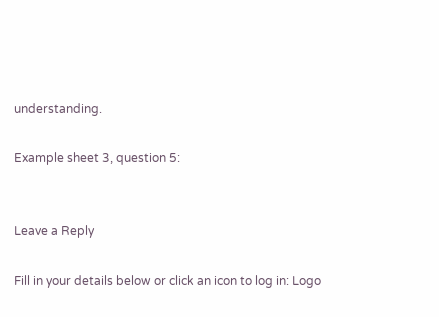understanding.

Example sheet 3, question 5:


Leave a Reply

Fill in your details below or click an icon to log in: Logo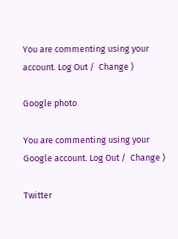You are commenting using your account. Log Out /  Change )

Google photo

You are commenting using your Google account. Log Out /  Change )

Twitter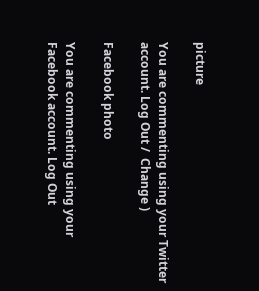picture

You are commenting using your Twitter account. Log Out /  Change )

Facebook photo

You are commenting using your Facebook account. Log Out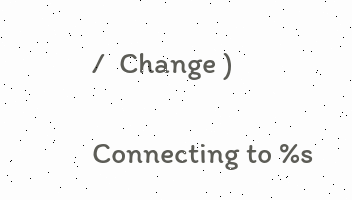/  Change )

Connecting to %s